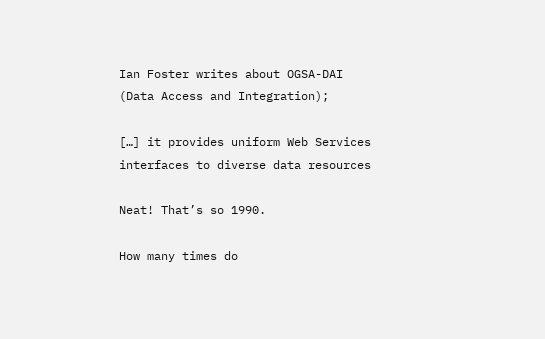Ian Foster writes about OGSA-DAI (Data Access and Integration);

[…] it provides uniform Web Services interfaces to diverse data resources

Neat! That’s so 1990.

How many times do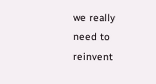we really need to reinvent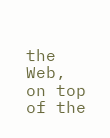the Web, on top of the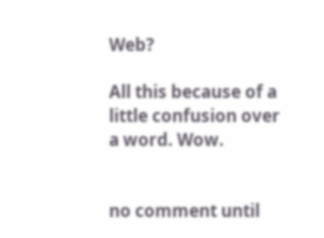Web?

All this because of a little confusion over a word. Wow.


no comment until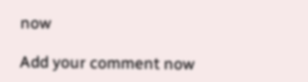now

Add your comment now